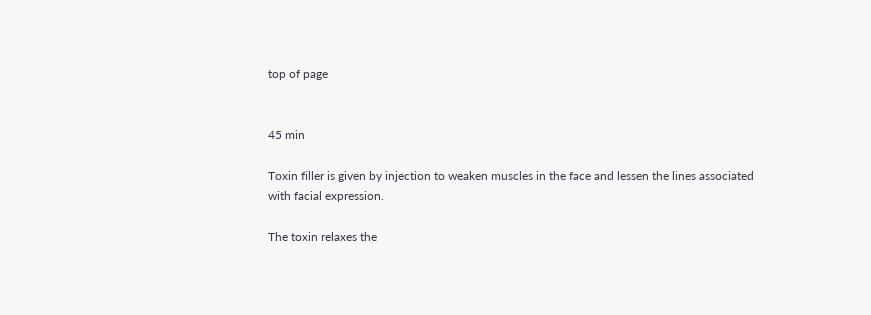top of page


45 min

Toxin filler is given by injection to weaken muscles in the face and lessen the lines associated with facial expression.

The toxin relaxes the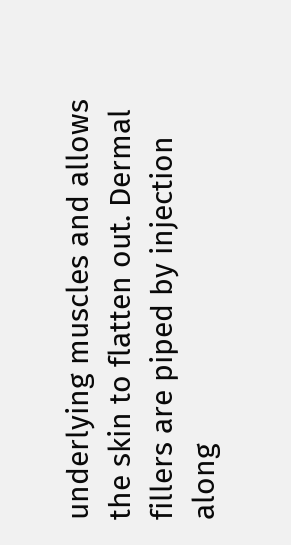underlying muscles and allows the skin to flatten out. Dermal fillers are piped by injection along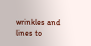wrinkles and lines to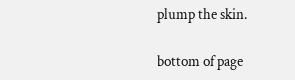plump the skin.

bottom of page